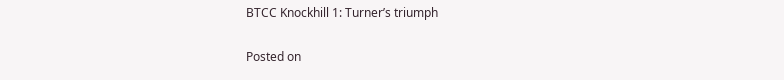BTCC Knockhill 1: Turner’s triumph

Posted on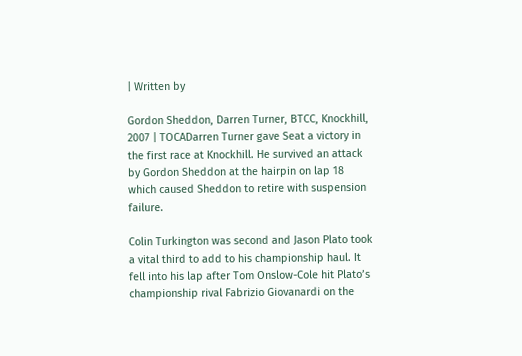| Written by

Gordon Sheddon, Darren Turner, BTCC, Knockhill, 2007 | TOCADarren Turner gave Seat a victory in the first race at Knockhill. He survived an attack by Gordon Sheddon at the hairpin on lap 18 which caused Sheddon to retire with suspension failure.

Colin Turkington was second and Jason Plato took a vital third to add to his championship haul. It fell into his lap after Tom Onslow-Cole hit Plato’s championship rival Fabrizio Giovanardi on the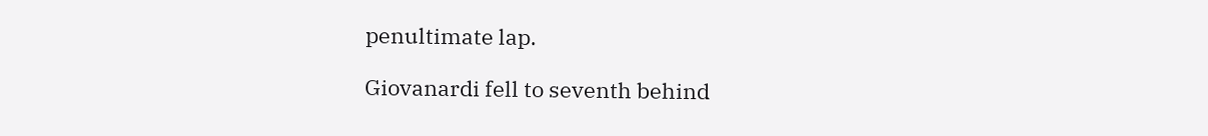penultimate lap.

Giovanardi fell to seventh behind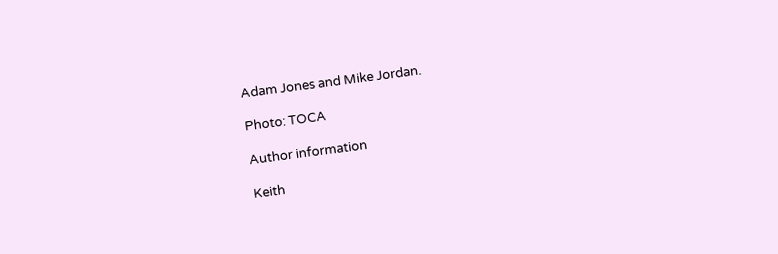Adam Jones and Mike Jordan.

Photo: TOCA

Author information

Keith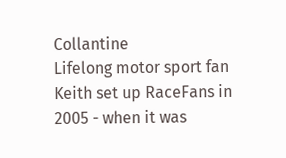Collantine
Lifelong motor sport fan Keith set up RaceFans in 2005 - when it was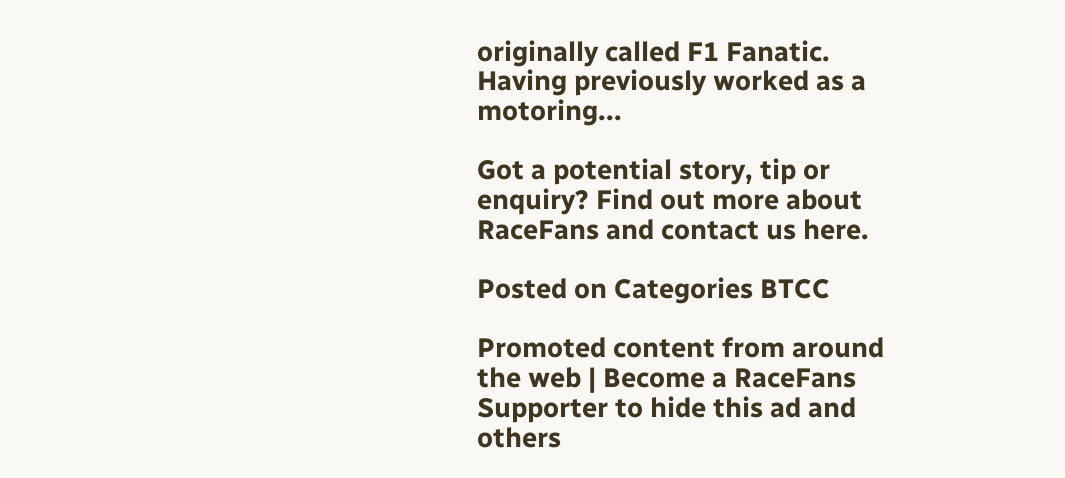originally called F1 Fanatic. Having previously worked as a motoring...

Got a potential story, tip or enquiry? Find out more about RaceFans and contact us here.

Posted on Categories BTCC

Promoted content from around the web | Become a RaceFans Supporter to hide this ad and others